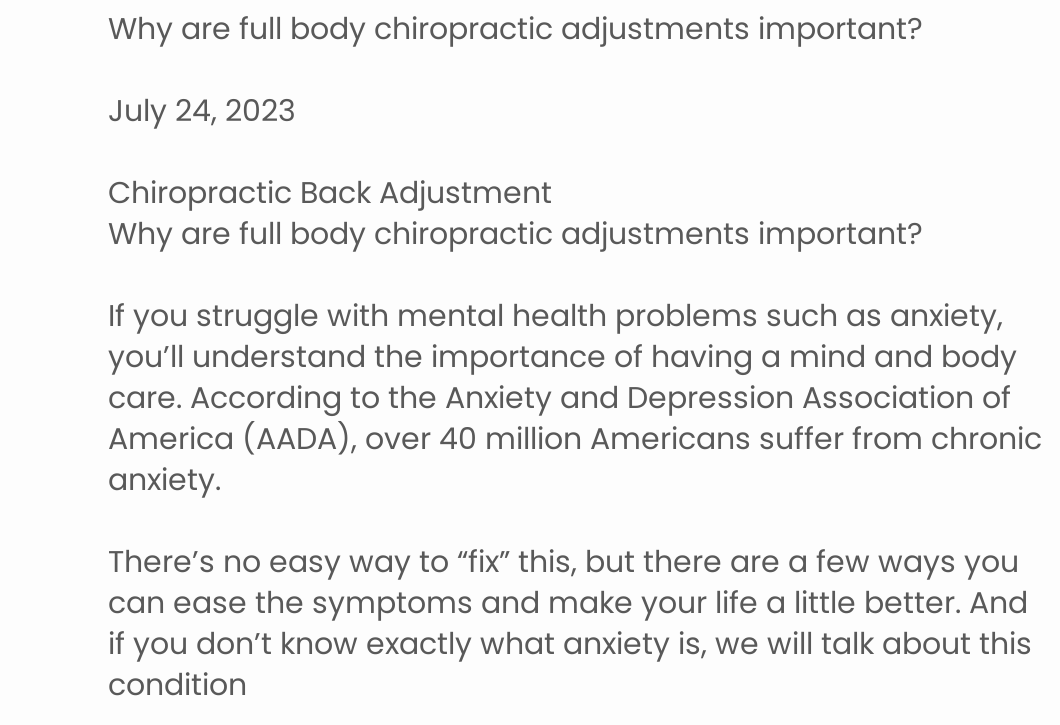Why are full body chiropractic adjustments important?

July 24, 2023

Chiropractic Back Adjustment
Why are full body chiropractic adjustments important?

If you struggle with mental health problems such as anxiety, you’ll understand the importance of having a mind and body care. According to the Anxiety and Depression Association of America (AADA), over 40 million Americans suffer from chronic anxiety.

There’s no easy way to “fix” this, but there are a few ways you can ease the symptoms and make your life a little better. And if you don’t know exactly what anxiety is, we will talk about this condition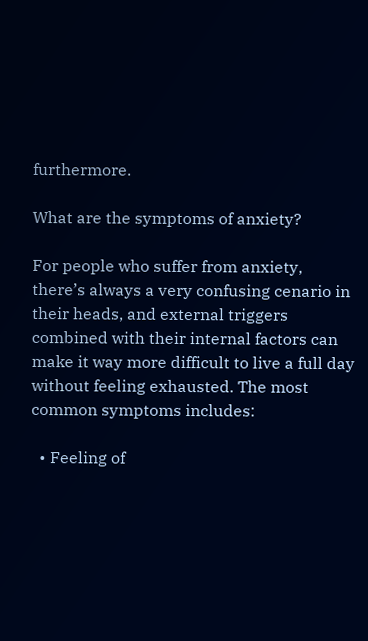furthermore.

What are the symptoms of anxiety?

For people who suffer from anxiety, there’s always a very confusing cenario in their heads, and external triggers combined with their internal factors can make it way more difficult to live a full day without feeling exhausted. The most common symptoms includes:

  • Feeling of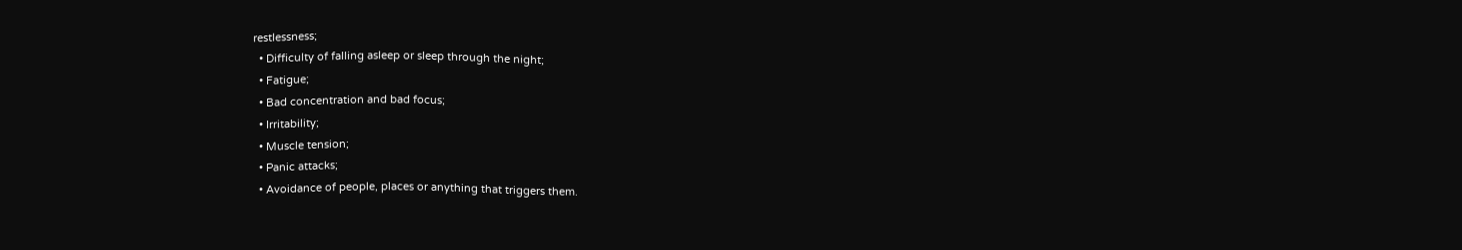restlessness;
  • Difficulty of falling asleep or sleep through the night;
  • Fatigue;
  • Bad concentration and bad focus;
  • Irritability;
  • Muscle tension;
  • Panic attacks;
  • Avoidance of people, places or anything that triggers them.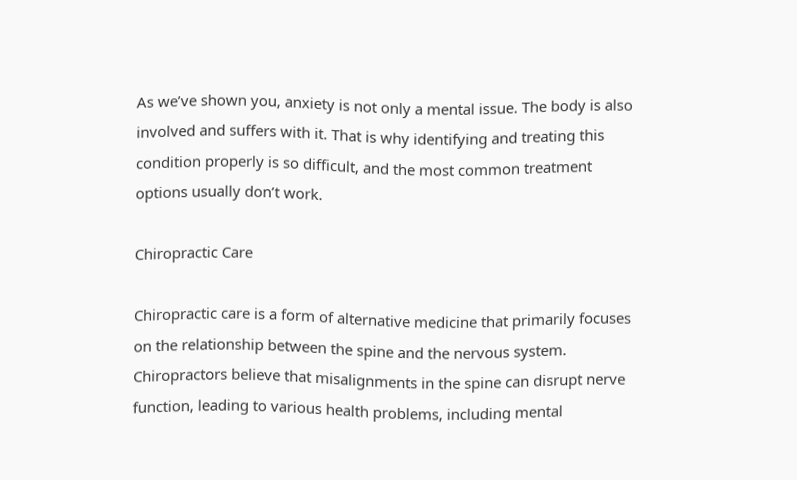As we’ve shown you, anxiety is not only a mental issue. The body is also involved and suffers with it. That is why identifying and treating this condition properly is so difficult, and the most common treatment options usually don’t work.

Chiropractic Care

Chiropractic care is a form of alternative medicine that primarily focuses on the relationship between the spine and the nervous system. Chiropractors believe that misalignments in the spine can disrupt nerve function, leading to various health problems, including mental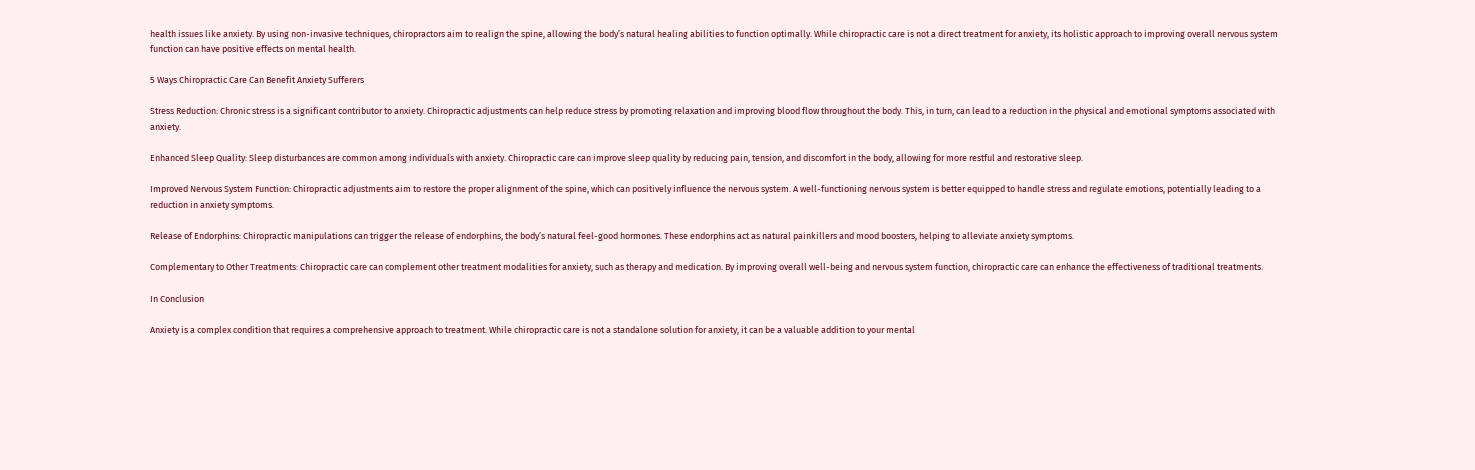health issues like anxiety. By using non-invasive techniques, chiropractors aim to realign the spine, allowing the body’s natural healing abilities to function optimally. While chiropractic care is not a direct treatment for anxiety, its holistic approach to improving overall nervous system function can have positive effects on mental health.

5 Ways Chiropractic Care Can Benefit Anxiety Sufferers

Stress Reduction: Chronic stress is a significant contributor to anxiety. Chiropractic adjustments can help reduce stress by promoting relaxation and improving blood flow throughout the body. This, in turn, can lead to a reduction in the physical and emotional symptoms associated with anxiety.

Enhanced Sleep Quality: Sleep disturbances are common among individuals with anxiety. Chiropractic care can improve sleep quality by reducing pain, tension, and discomfort in the body, allowing for more restful and restorative sleep.

Improved Nervous System Function: Chiropractic adjustments aim to restore the proper alignment of the spine, which can positively influence the nervous system. A well-functioning nervous system is better equipped to handle stress and regulate emotions, potentially leading to a reduction in anxiety symptoms.

Release of Endorphins: Chiropractic manipulations can trigger the release of endorphins, the body’s natural feel-good hormones. These endorphins act as natural painkillers and mood boosters, helping to alleviate anxiety symptoms.

Complementary to Other Treatments: Chiropractic care can complement other treatment modalities for anxiety, such as therapy and medication. By improving overall well-being and nervous system function, chiropractic care can enhance the effectiveness of traditional treatments.

In Conclusion

Anxiety is a complex condition that requires a comprehensive approach to treatment. While chiropractic care is not a standalone solution for anxiety, it can be a valuable addition to your mental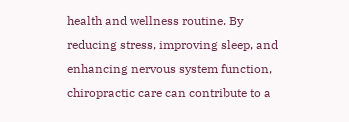health and wellness routine. By reducing stress, improving sleep, and enhancing nervous system function, chiropractic care can contribute to a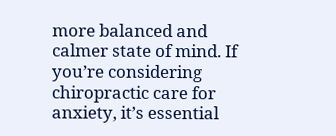more balanced and calmer state of mind. If you’re considering chiropractic care for anxiety, it’s essential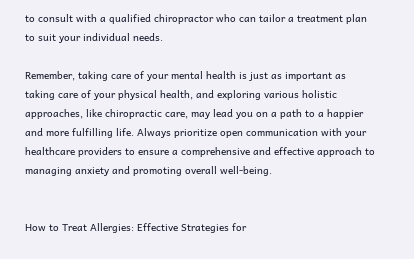to consult with a qualified chiropractor who can tailor a treatment plan to suit your individual needs.

Remember, taking care of your mental health is just as important as taking care of your physical health, and exploring various holistic approaches, like chiropractic care, may lead you on a path to a happier and more fulfilling life. Always prioritize open communication with your healthcare providers to ensure a comprehensive and effective approach to managing anxiety and promoting overall well-being.


How to Treat Allergies: Effective Strategies for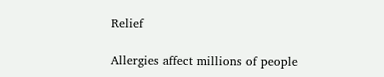Relief

Allergies affect millions of people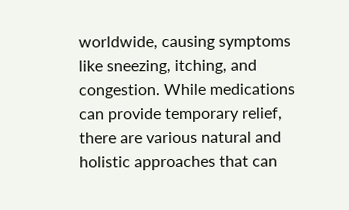worldwide, causing symptoms like sneezing, itching, and congestion. While medications can provide temporary relief, there are various natural and holistic approaches that can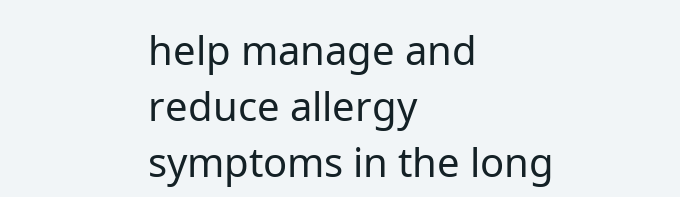help manage and reduce allergy symptoms in the long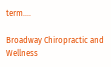term....

Broadway Chiropractic and Wellness